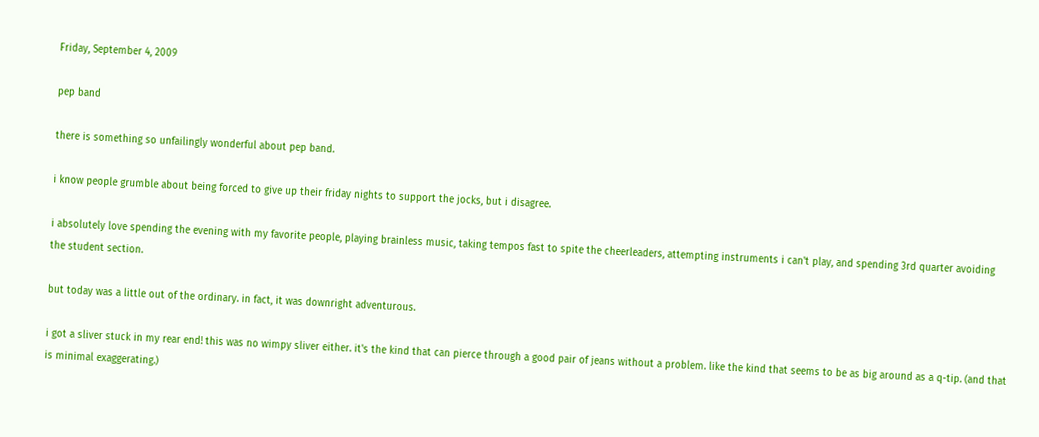Friday, September 4, 2009

pep band

there is something so unfailingly wonderful about pep band.

i know people grumble about being forced to give up their friday nights to support the jocks, but i disagree.

i absolutely love spending the evening with my favorite people, playing brainless music, taking tempos fast to spite the cheerleaders, attempting instruments i can't play, and spending 3rd quarter avoiding the student section.

but today was a little out of the ordinary. in fact, it was downright adventurous.

i got a sliver stuck in my rear end! this was no wimpy sliver either. it's the kind that can pierce through a good pair of jeans without a problem. like the kind that seems to be as big around as a q-tip. (and that is minimal exaggerating.)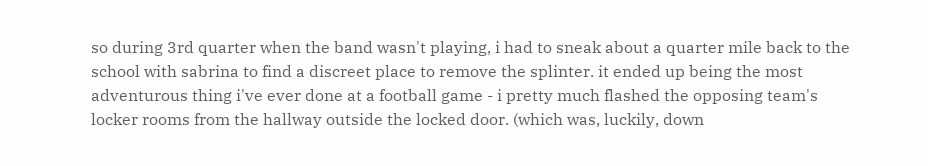so during 3rd quarter when the band wasn't playing, i had to sneak about a quarter mile back to the school with sabrina to find a discreet place to remove the splinter. it ended up being the most adventurous thing i've ever done at a football game - i pretty much flashed the opposing team's locker rooms from the hallway outside the locked door. (which was, luckily, down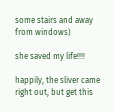some stairs and away from windows)

she saved my life!!!!

happily, the sliver came right out, but get this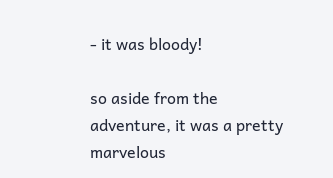- it was bloody!

so aside from the adventure, it was a pretty marvelous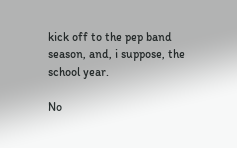kick off to the pep band season, and, i suppose, the school year.

No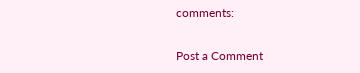comments:

Post a Comment